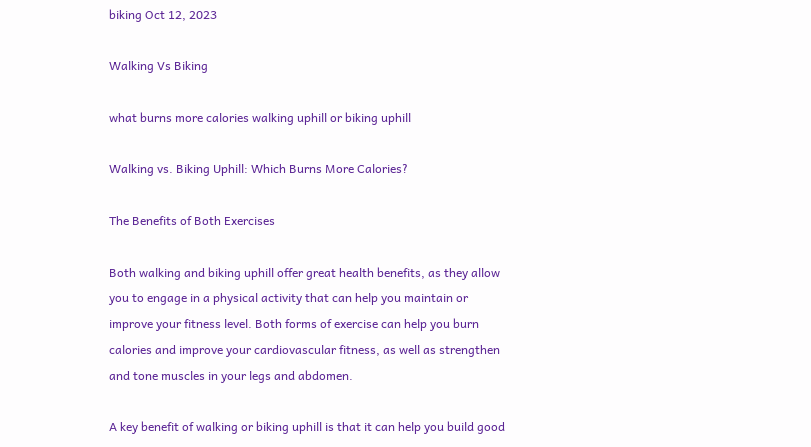biking Oct 12, 2023

Walking Vs Biking

what burns more calories walking uphill or biking uphill

Walking vs. Biking Uphill: Which Burns More Calories?

The Benefits of Both Exercises

Both walking and biking uphill offer great health benefits, as they allow you to engage in a physical activity that can help you maintain or improve your fitness level. Both forms of exercise can help you burn calories and improve your cardiovascular fitness, as well as strengthen and tone muscles in your legs and abdomen.

A key benefit of walking or biking uphill is that it can help you build good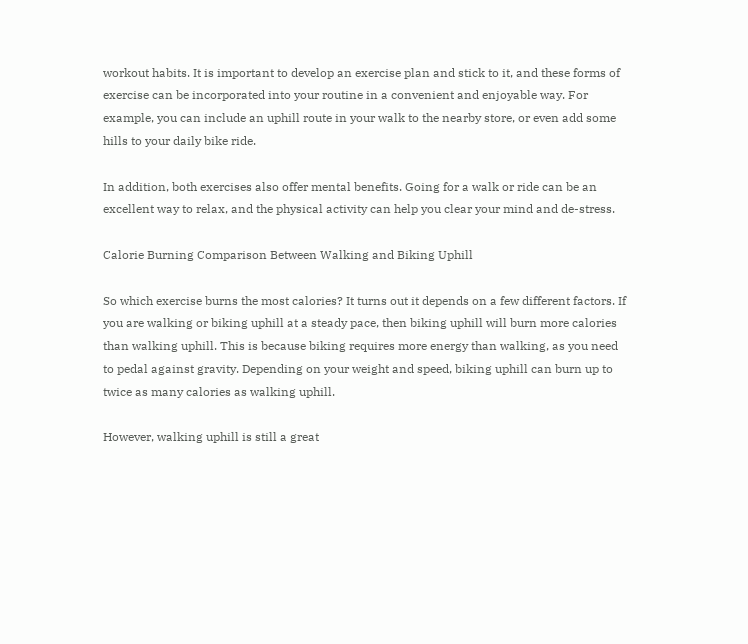workout habits. It is important to develop an exercise plan and stick to it, and these forms of exercise can be incorporated into your routine in a convenient and enjoyable way. For example, you can include an uphill route in your walk to the nearby store, or even add some hills to your daily bike ride.

In addition, both exercises also offer mental benefits. Going for a walk or ride can be an excellent way to relax, and the physical activity can help you clear your mind and de-stress.

Calorie Burning Comparison Between Walking and Biking Uphill

So which exercise burns the most calories? It turns out it depends on a few different factors. If you are walking or biking uphill at a steady pace, then biking uphill will burn more calories than walking uphill. This is because biking requires more energy than walking, as you need to pedal against gravity. Depending on your weight and speed, biking uphill can burn up to twice as many calories as walking uphill.

However, walking uphill is still a great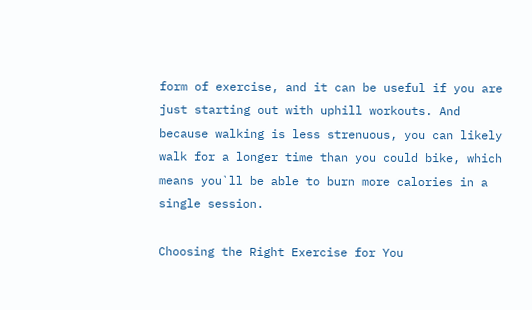form of exercise, and it can be useful if you are just starting out with uphill workouts. And because walking is less strenuous, you can likely walk for a longer time than you could bike, which means you`ll be able to burn more calories in a single session.

Choosing the Right Exercise for You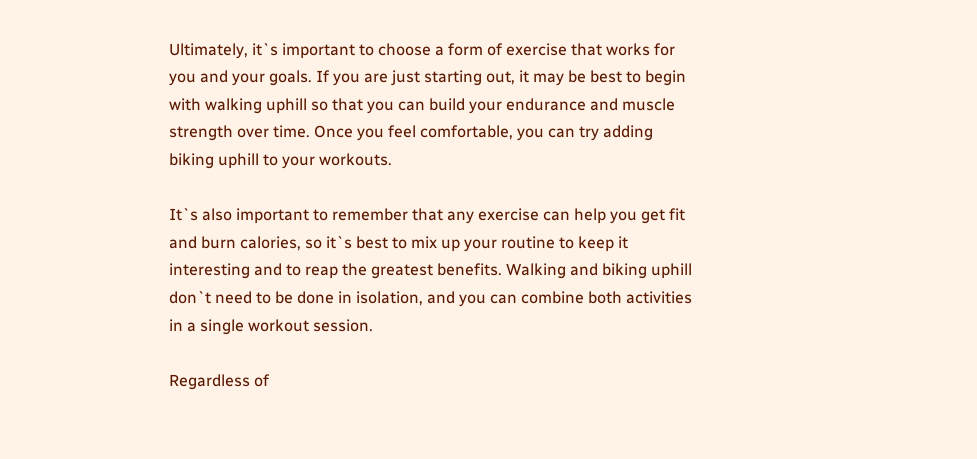Ultimately, it`s important to choose a form of exercise that works for you and your goals. If you are just starting out, it may be best to begin with walking uphill so that you can build your endurance and muscle strength over time. Once you feel comfortable, you can try adding biking uphill to your workouts.

It`s also important to remember that any exercise can help you get fit and burn calories, so it`s best to mix up your routine to keep it interesting and to reap the greatest benefits. Walking and biking uphill don`t need to be done in isolation, and you can combine both activities in a single workout session.

Regardless of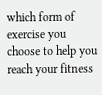which form of exercise you choose to help you reach your fitness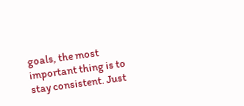goals, the most important thing is to stay consistent. Just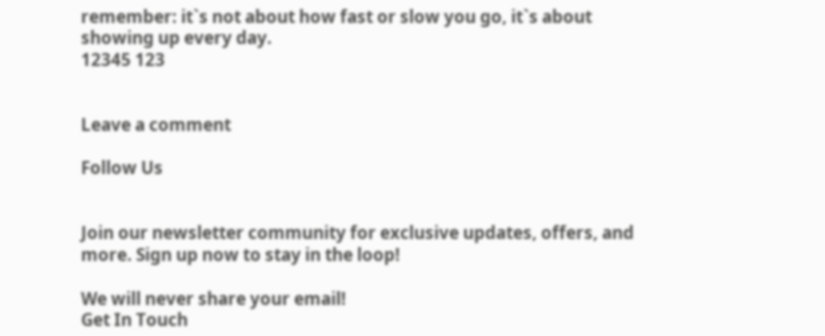remember: it`s not about how fast or slow you go, it`s about showing up every day.
12345 123


Leave a comment

Follow Us


Join our newsletter community for exclusive updates, offers, and more. Sign up now to stay in the loop!

We will never share your email!
Get In Touch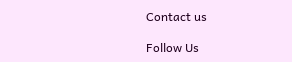Contact us

Follow Us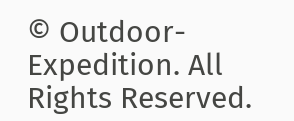© Outdoor-Expedition. All Rights Reserved.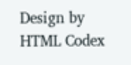Design by HTML Codex